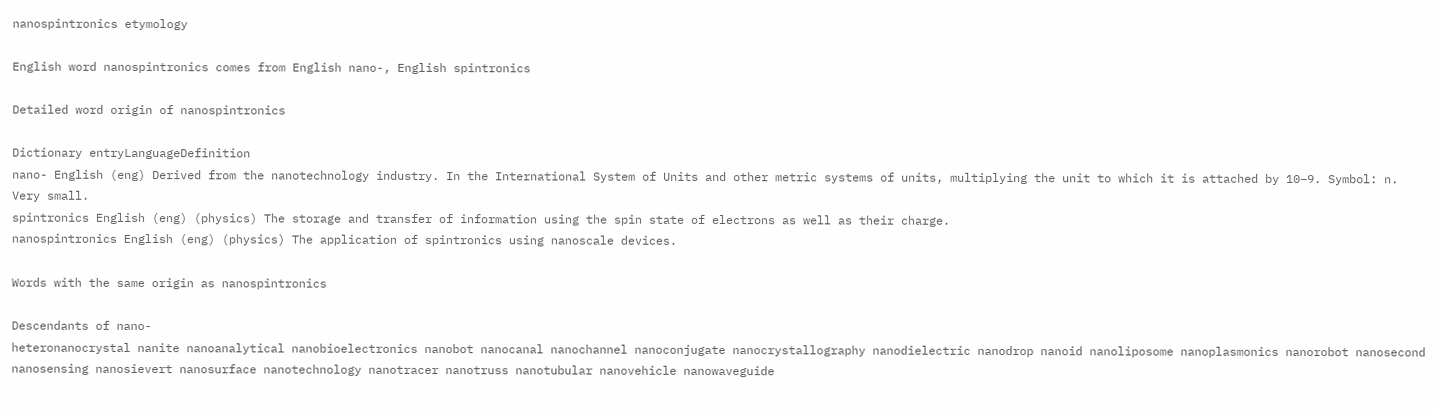nanospintronics etymology

English word nanospintronics comes from English nano-, English spintronics

Detailed word origin of nanospintronics

Dictionary entryLanguageDefinition
nano- English (eng) Derived from the nanotechnology industry. In the International System of Units and other metric systems of units, multiplying the unit to which it is attached by 10−9. Symbol: n. Very small.
spintronics English (eng) (physics) The storage and transfer of information using the spin state of electrons as well as their charge.
nanospintronics English (eng) (physics) The application of spintronics using nanoscale devices.

Words with the same origin as nanospintronics

Descendants of nano-
heteronanocrystal nanite nanoanalytical nanobioelectronics nanobot nanocanal nanochannel nanoconjugate nanocrystallography nanodielectric nanodrop nanoid nanoliposome nanoplasmonics nanorobot nanosecond nanosensing nanosievert nanosurface nanotechnology nanotracer nanotruss nanotubular nanovehicle nanowaveguide